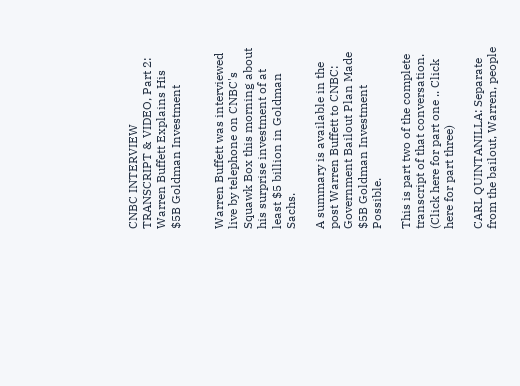CNBC INTERVIEW TRANSCRIPT & VIDEO, Part 2:  Warren Buffett Explains His $5B Goldman Investment


Warren Buffett was interviewed live by telephone on CNBC's Squawk Box this morning about his surprise investment of at least $5 billion in Goldman Sachs.

A summary is available in the post Warren Buffett to CNBC: Government Bailout Plan Made $5B Goldman Investment Possible.

This is part two of the complete transcript of that conversation. (Click here for part one .. Click here for part three)

CARL QUINTANILLA: Separate from the bailout, Warren, people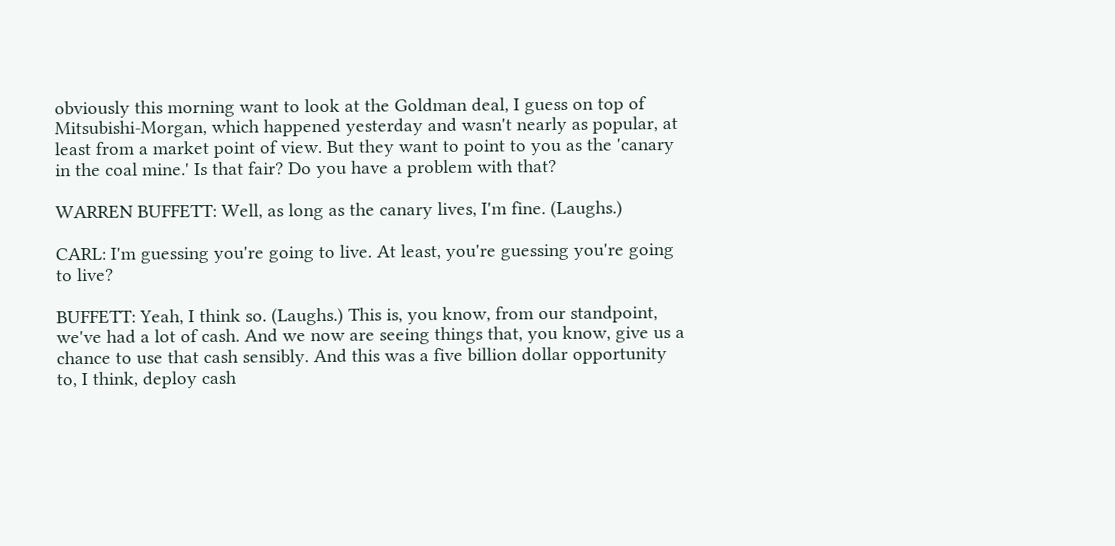obviously this morning want to look at the Goldman deal, I guess on top of Mitsubishi-Morgan, which happened yesterday and wasn't nearly as popular, at least from a market point of view. But they want to point to you as the 'canary in the coal mine.' Is that fair? Do you have a problem with that?

WARREN BUFFETT: Well, as long as the canary lives, I'm fine. (Laughs.)

CARL: I'm guessing you're going to live. At least, you're guessing you're going to live?

BUFFETT: Yeah, I think so. (Laughs.) This is, you know, from our standpoint, we've had a lot of cash. And we now are seeing things that, you know, give us a chance to use that cash sensibly. And this was a five billion dollar opportunity to, I think, deploy cash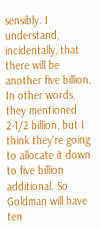sensibly. I understand, incidentally, that there will be another five billion. In other words, they mentioned 2-1/2 billion, but I think they're going to allocate it down to five billion additional. So Goldman will have ten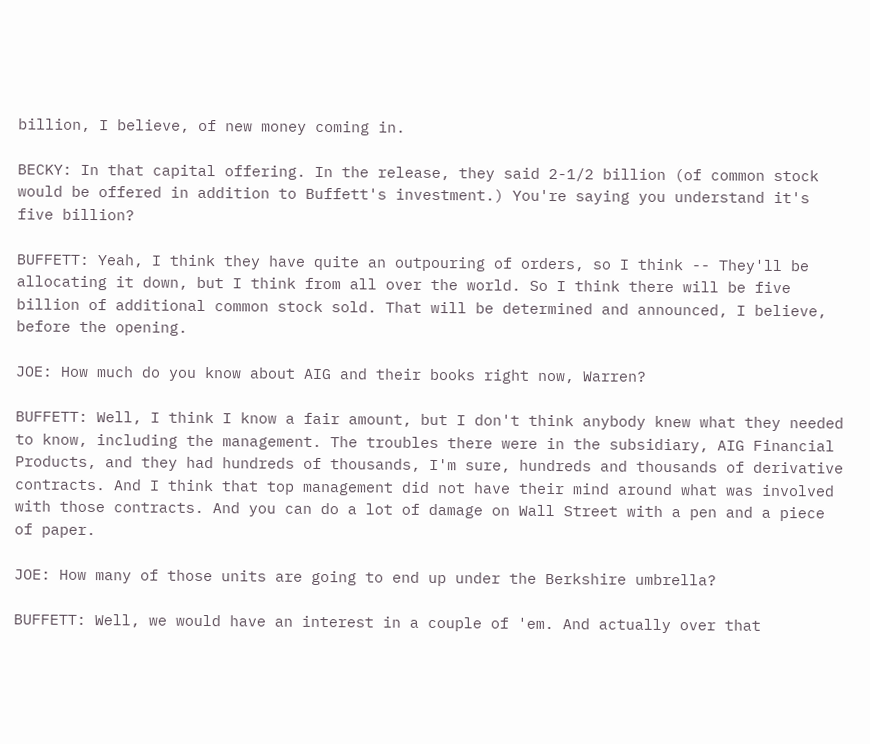billion, I believe, of new money coming in.

BECKY: In that capital offering. In the release, they said 2-1/2 billion (of common stock would be offered in addition to Buffett's investment.) You're saying you understand it's five billion?

BUFFETT: Yeah, I think they have quite an outpouring of orders, so I think -- They'll be allocating it down, but I think from all over the world. So I think there will be five billion of additional common stock sold. That will be determined and announced, I believe, before the opening.

JOE: How much do you know about AIG and their books right now, Warren?

BUFFETT: Well, I think I know a fair amount, but I don't think anybody knew what they needed to know, including the management. The troubles there were in the subsidiary, AIG Financial Products, and they had hundreds of thousands, I'm sure, hundreds and thousands of derivative contracts. And I think that top management did not have their mind around what was involved with those contracts. And you can do a lot of damage on Wall Street with a pen and a piece of paper.

JOE: How many of those units are going to end up under the Berkshire umbrella?

BUFFETT: Well, we would have an interest in a couple of 'em. And actually over that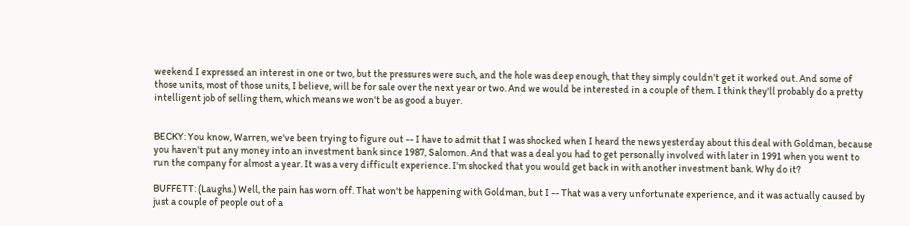weekend I expressed an interest in one or two, but the pressures were such, and the hole was deep enough, that they simply couldn't get it worked out. And some of those units, most of those units, I believe, will be for sale over the next year or two. And we would be interested in a couple of them. I think they'll probably do a pretty intelligent job of selling them, which means we won't be as good a buyer.


BECKY: You know, Warren, we've been trying to figure out -- I have to admit that I was shocked when I heard the news yesterday about this deal with Goldman, because you haven't put any money into an investment bank since 1987, Salomon. And that was a deal you had to get personally involved with later in 1991 when you went to run the company for almost a year. It was a very difficult experience. I'm shocked that you would get back in with another investment bank. Why do it?

BUFFETT: (Laughs.) Well, the pain has worn off. That won't be happening with Goldman, but I -- That was a very unfortunate experience, and it was actually caused by just a couple of people out of a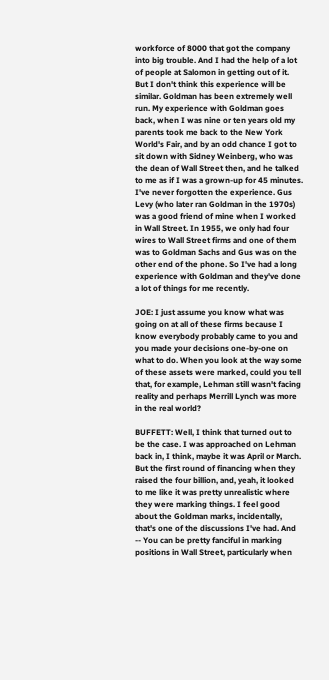workforce of 8000 that got the company into big trouble. And I had the help of a lot of people at Salomon in getting out of it. But I don't think this experience will be similar. Goldman has been extremely well run. My experience with Goldman goes back, when I was nine or ten years old my parents took me back to the New York World's Fair, and by an odd chance I got to sit down with Sidney Weinberg, who was the dean of Wall Street then, and he talked to me as if I was a grown-up for 45 minutes. I've never forgotten the experience. Gus Levy (who later ran Goldman in the 1970s) was a good friend of mine when I worked in Wall Street. In 1955, we only had four wires to Wall Street firms and one of them was to Goldman Sachs and Gus was on the other end of the phone. So I've had a long experience with Goldman and they've done a lot of things for me recently.

JOE: I just assume you know what was going on at all of these firms because I know everybody probably came to you and you made your decisions one-by-one on what to do. When you look at the way some of these assets were marked, could you tell that, for example, Lehman still wasn't facing reality and perhaps Merrill Lynch was more in the real world?

BUFFETT: Well, I think that turned out to be the case. I was approached on Lehman back in, I think, maybe it was April or March. But the first round of financing when they raised the four billion, and, yeah, it looked to me like it was pretty unrealistic where they were marking things. I feel good about the Goldman marks, incidentally, that's one of the discussions I've had. And -- You can be pretty fanciful in marking positions in Wall Street, particularly when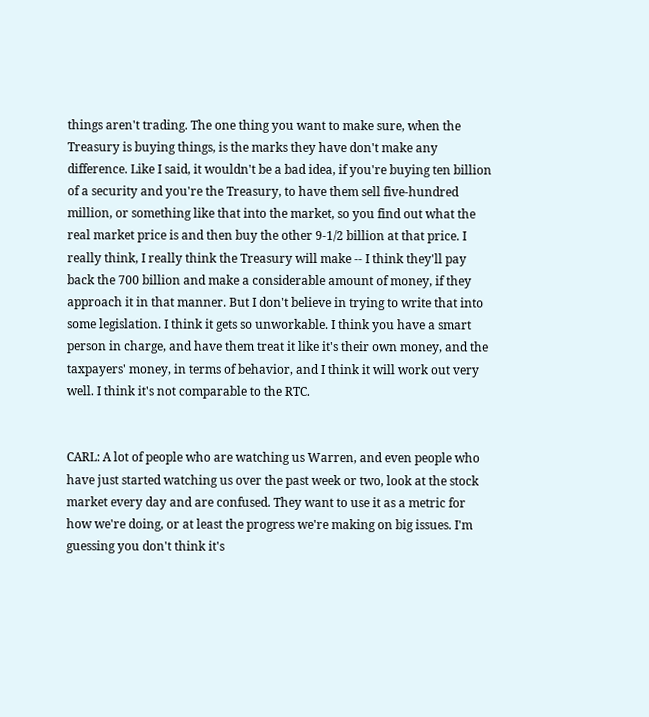things aren't trading. The one thing you want to make sure, when the Treasury is buying things, is the marks they have don't make any difference. Like I said, it wouldn't be a bad idea, if you're buying ten billion of a security and you're the Treasury, to have them sell five-hundred million, or something like that into the market, so you find out what the real market price is and then buy the other 9-1/2 billion at that price. I really think, I really think the Treasury will make -- I think they'll pay back the 700 billion and make a considerable amount of money, if they approach it in that manner. But I don't believe in trying to write that into some legislation. I think it gets so unworkable. I think you have a smart person in charge, and have them treat it like it's their own money, and the taxpayers' money, in terms of behavior, and I think it will work out very well. I think it's not comparable to the RTC.


CARL: A lot of people who are watching us Warren, and even people who have just started watching us over the past week or two, look at the stock market every day and are confused. They want to use it as a metric for how we're doing, or at least the progress we're making on big issues. I'm guessing you don't think it's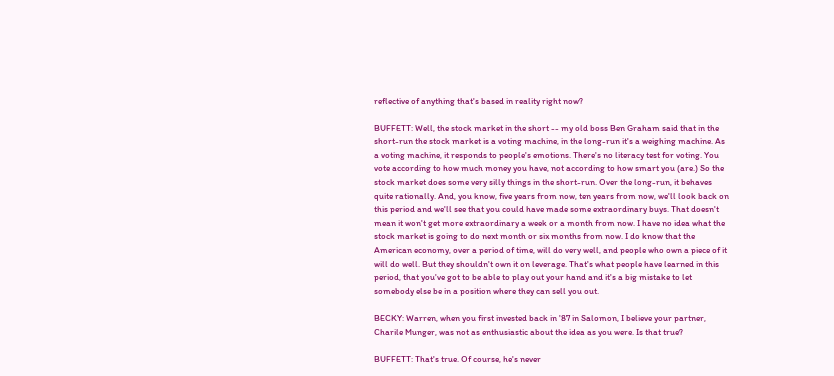reflective of anything that's based in reality right now?

BUFFETT: Well, the stock market in the short -- my old boss Ben Graham said that in the short-run the stock market is a voting machine, in the long-run it's a weighing machine. As a voting machine, it responds to people's emotions. There's no literacy test for voting. You vote according to how much money you have, not according to how smart you (are.) So the stock market does some very silly things in the short-run. Over the long-run, it behaves quite rationally. And, you know, five years from now, ten years from now, we'll look back on this period and we'll see that you could have made some extraordinary buys. That doesn't mean it won't get more extraordinary a week or a month from now. I have no idea what the stock market is going to do next month or six months from now. I do know that the American economy, over a period of time, will do very well, and people who own a piece of it will do well. But they shouldn't own it on leverage. That's what people have learned in this period, that you've got to be able to play out your hand and it's a big mistake to let somebody else be in a position where they can sell you out.

BECKY: Warren, when you first invested back in '87 in Salomon, I believe your partner, Charile Munger, was not as enthusiastic about the idea as you were. Is that true?

BUFFETT: That's true. Of course, he's never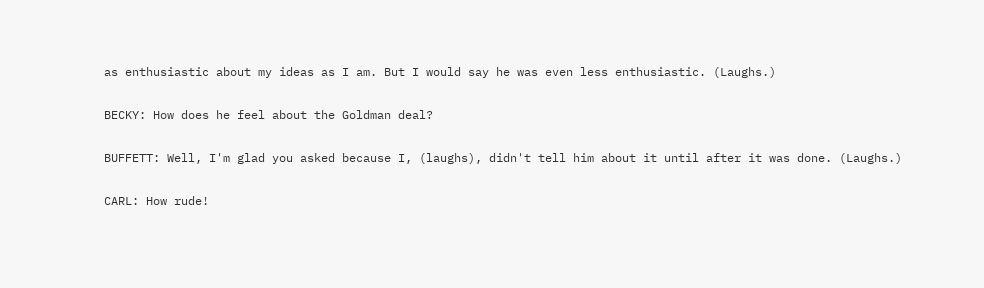as enthusiastic about my ideas as I am. But I would say he was even less enthusiastic. (Laughs.)

BECKY: How does he feel about the Goldman deal?

BUFFETT: Well, I'm glad you asked because I, (laughs), didn't tell him about it until after it was done. (Laughs.)

CARL: How rude!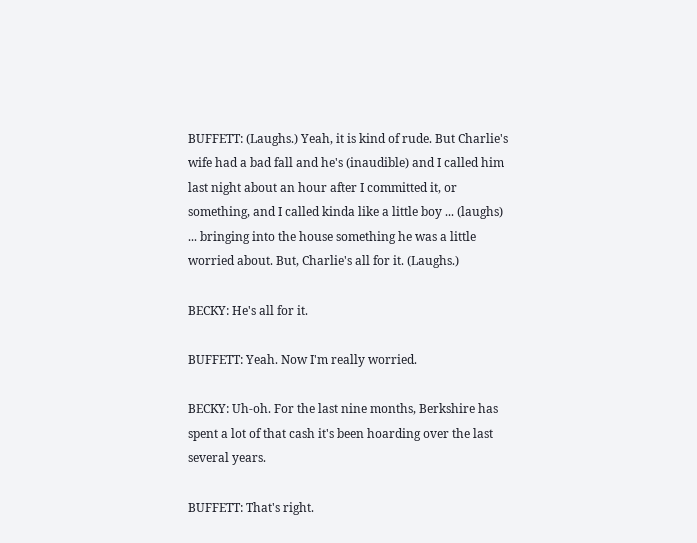BUFFETT: (Laughs.) Yeah, it is kind of rude. But Charlie's wife had a bad fall and he's (inaudible) and I called him last night about an hour after I committed it, or something, and I called kinda like a little boy ... (laughs) ... bringing into the house something he was a little worried about. But, Charlie's all for it. (Laughs.)

BECKY: He's all for it.

BUFFETT: Yeah. Now I'm really worried.

BECKY: Uh-oh. For the last nine months, Berkshire has spent a lot of that cash it's been hoarding over the last several years.

BUFFETT: That's right.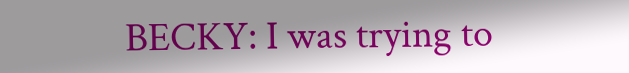BECKY: I was trying to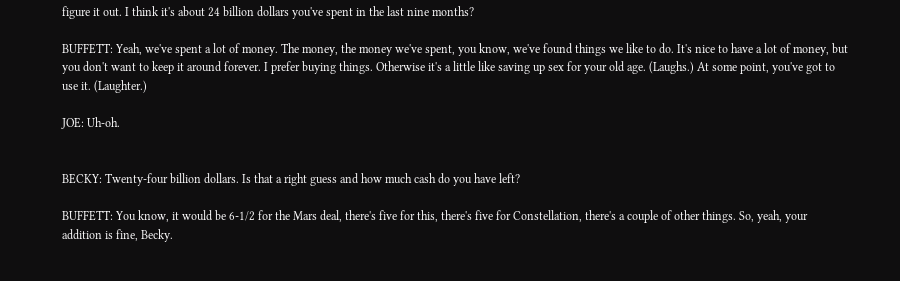figure it out. I think it's about 24 billion dollars you've spent in the last nine months?

BUFFETT: Yeah, we've spent a lot of money. The money, the money we've spent, you know, we've found things we like to do. It's nice to have a lot of money, but you don't want to keep it around forever. I prefer buying things. Otherwise it's a little like saving up sex for your old age. (Laughs.) At some point, you've got to use it. (Laughter.)

JOE: Uh-oh.


BECKY: Twenty-four billion dollars. Is that a right guess and how much cash do you have left?

BUFFETT: You know, it would be 6-1/2 for the Mars deal, there's five for this, there's five for Constellation, there's a couple of other things. So, yeah, your addition is fine, Becky.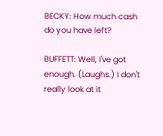BECKY: How much cash do you have left?

BUFFETT: Well, I've got enough. (Laughs.) I don't really look at it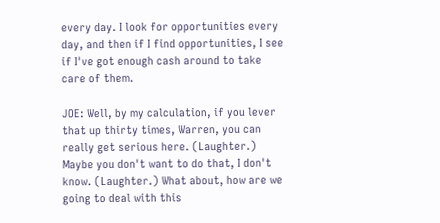every day. I look for opportunities every day, and then if I find opportunities, I see if I've got enough cash around to take care of them.

JOE: Well, by my calculation, if you lever that up thirty times, Warren, you can really get serious here. (Laughter.) Maybe you don't want to do that, I don't know. (Laughter.) What about, how are we going to deal with this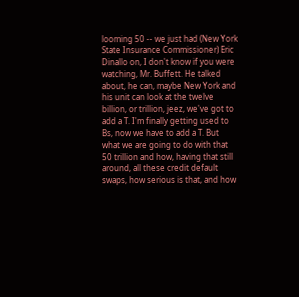looming 50 -- we just had (New York State Insurance Commissioner) Eric Dinallo on, I don't know if you were watching, Mr. Buffett. He talked about, he can, maybe New York and his unit can look at the twelve billion, or trillion, jeez, we've got to add a T. I'm finally getting used to Bs, now we have to add a T. But what we are going to do with that 50 trillion and how, having that still around, all these credit default swaps, how serious is that, and how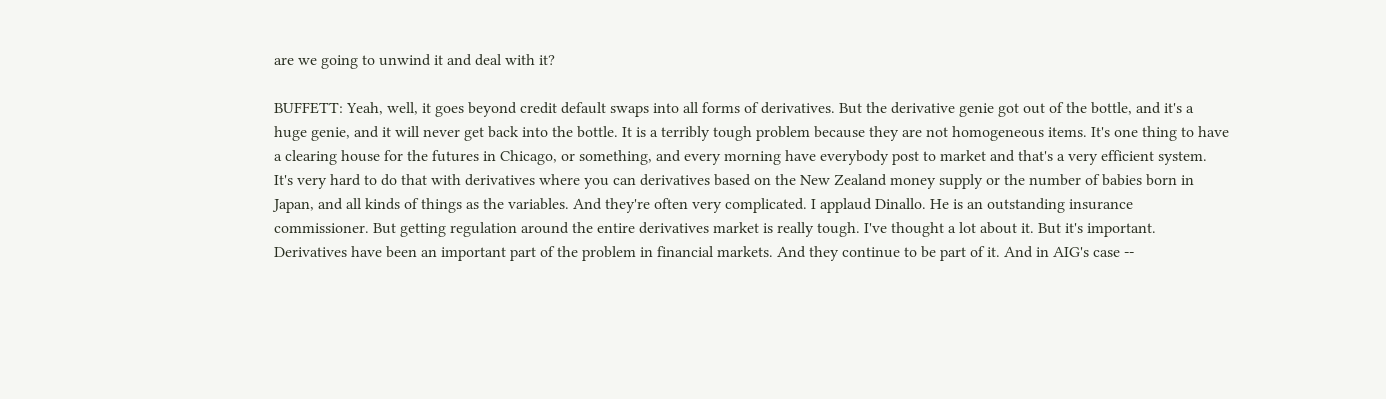are we going to unwind it and deal with it?

BUFFETT: Yeah, well, it goes beyond credit default swaps into all forms of derivatives. But the derivative genie got out of the bottle, and it's a huge genie, and it will never get back into the bottle. It is a terribly tough problem because they are not homogeneous items. It's one thing to have a clearing house for the futures in Chicago, or something, and every morning have everybody post to market and that's a very efficient system. It's very hard to do that with derivatives where you can derivatives based on the New Zealand money supply or the number of babies born in Japan, and all kinds of things as the variables. And they're often very complicated. I applaud Dinallo. He is an outstanding insurance commissioner. But getting regulation around the entire derivatives market is really tough. I've thought a lot about it. But it's important. Derivatives have been an important part of the problem in financial markets. And they continue to be part of it. And in AIG's case --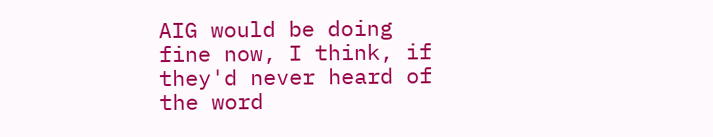AIG would be doing fine now, I think, if they'd never heard of the word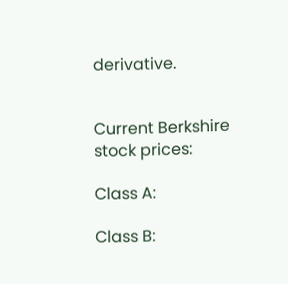derivative.


Current Berkshire stock prices:

Class A:

Class B: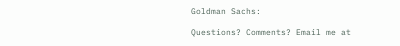Goldman Sachs:

Questions? Comments? Email me at